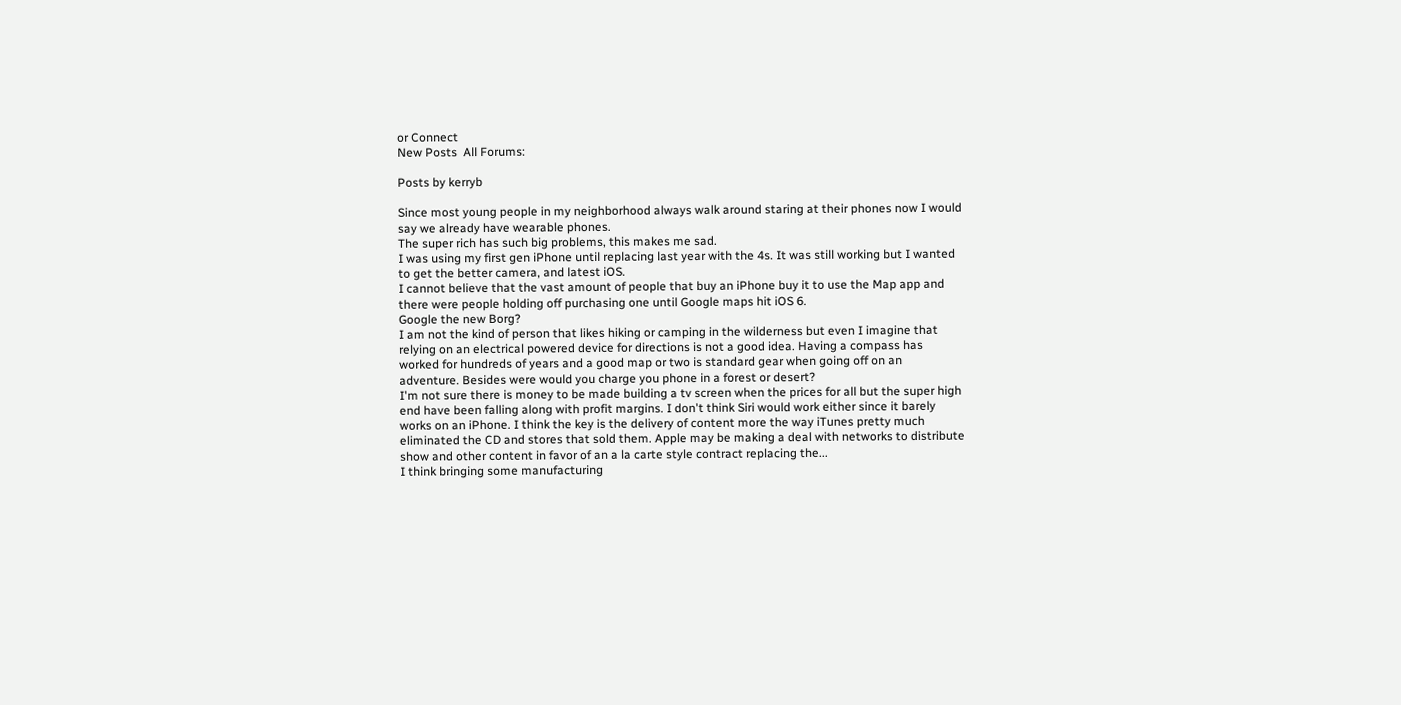or Connect
New Posts  All Forums:

Posts by kerryb

Since most young people in my neighborhood always walk around staring at their phones now I would say we already have wearable phones.
The super rich has such big problems, this makes me sad.
I was using my first gen iPhone until replacing last year with the 4s. It was still working but I wanted to get the better camera, and latest iOS.
I cannot believe that the vast amount of people that buy an iPhone buy it to use the Map app and there were people holding off purchasing one until Google maps hit iOS 6.
Google the new Borg?
I am not the kind of person that likes hiking or camping in the wilderness but even I imagine that relying on an electrical powered device for directions is not a good idea. Having a compass has worked for hundreds of years and a good map or two is standard gear when going off on an adventure. Besides were would you charge you phone in a forest or desert?
I'm not sure there is money to be made building a tv screen when the prices for all but the super high end have been falling along with profit margins. I don't think Siri would work either since it barely works on an iPhone. I think the key is the delivery of content more the way iTunes pretty much eliminated the CD and stores that sold them. Apple may be making a deal with networks to distribute show and other content in favor of an a la carte style contract replacing the...
I think bringing some manufacturing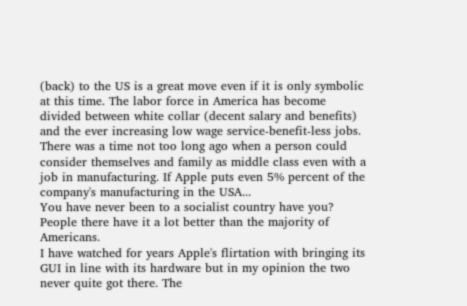(back) to the US is a great move even if it is only symbolic at this time. The labor force in America has become divided between white collar (decent salary and benefits) and the ever increasing low wage service-benefit-less jobs. There was a time not too long ago when a person could consider themselves and family as middle class even with a job in manufacturing. If Apple puts even 5% percent of the company's manufacturing in the USA...
You have never been to a socialist country have you? People there have it a lot better than the majority of Americans.
I have watched for years Apple's flirtation with bringing its GUI in line with its hardware but in my opinion the two never quite got there. The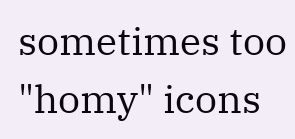sometimes too "homy" icons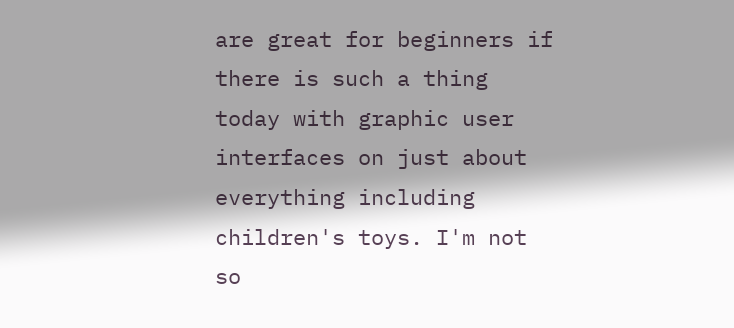are great for beginners if there is such a thing today with graphic user interfaces on just about everything including children's toys. I'm not so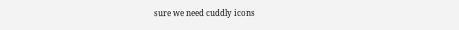sure we need cuddly icons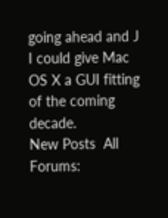going ahead and J I could give Mac OS X a GUI fitting of the coming decade.
New Posts  All Forums: